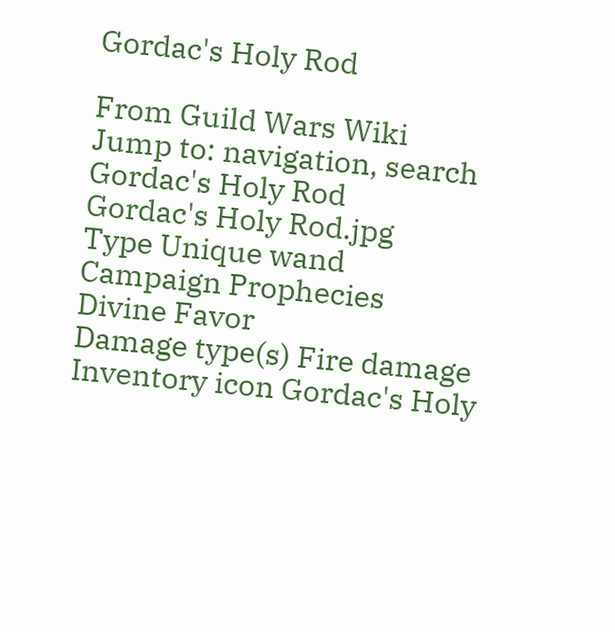Gordac's Holy Rod

From Guild Wars Wiki
Jump to: navigation, search
Gordac's Holy Rod
Gordac's Holy Rod.jpg
Type Unique wand
Campaign Prophecies
Divine Favor
Damage type(s) Fire damage
Inventory icon Gordac's Holy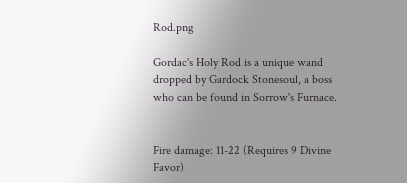Rod.png

Gordac's Holy Rod is a unique wand dropped by Gardock Stonesoul, a boss who can be found in Sorrow's Furnace.


Fire damage: 11-22 (Requires 9 Divine Favor)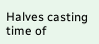Halves casting time of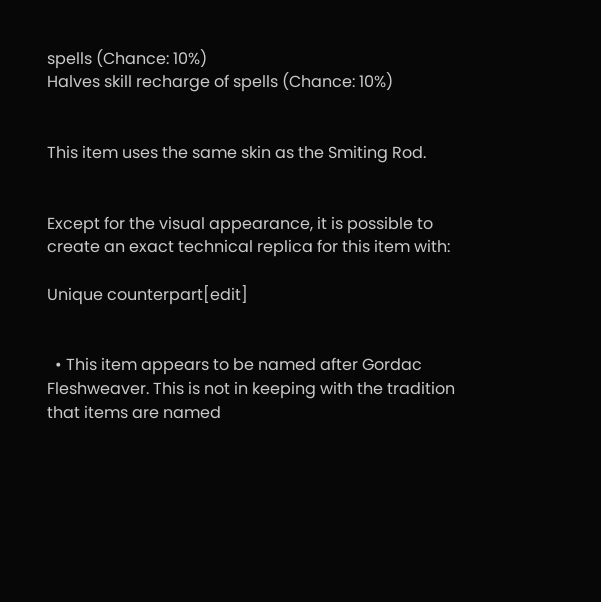spells (Chance: 10%)
Halves skill recharge of spells (Chance: 10%)


This item uses the same skin as the Smiting Rod.


Except for the visual appearance, it is possible to create an exact technical replica for this item with:

Unique counterpart[edit]


  • This item appears to be named after Gordac Fleshweaver. This is not in keeping with the tradition that items are named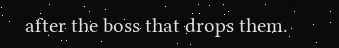after the boss that drops them.